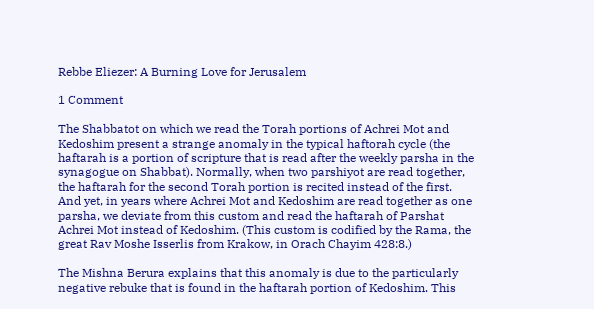Rebbe Eliezer: A Burning Love for Jerusalem

1 Comment

The Shabbatot on which we read the Torah portions of Achrei Mot and Kedoshim present a strange anomaly in the typical haftorah cycle (the haftarah is a portion of scripture that is read after the weekly parsha in the synagogue on Shabbat). Normally, when two parshiyot are read together, the haftarah for the second Torah portion is recited instead of the first. And yet, in years where Achrei Mot and Kedoshim are read together as one parsha, we deviate from this custom and read the haftarah of Parshat Achrei Mot instead of Kedoshim. (This custom is codified by the Rama, the great Rav Moshe Isserlis from Krakow, in Orach Chayim 428:8.)

The Mishna Berura explains that this anomaly is due to the particularly negative rebuke that is found in the haftarah portion of Kedoshim. This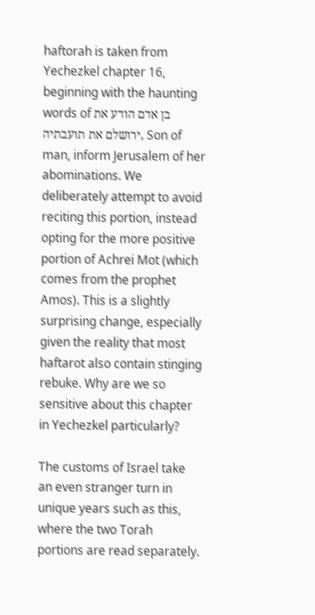haftorah is taken from Yechezkel chapter 16, beginning with the haunting words of בן אדם הודע את ירושלם את תועבתיה, Son of man, inform Jerusalem of her abominations. We deliberately attempt to avoid reciting this portion, instead opting for the more positive portion of Achrei Mot (which comes from the prophet Amos). This is a slightly surprising change, especially given the reality that most haftarot also contain stinging rebuke. Why are we so sensitive about this chapter in Yechezkel particularly?

The customs of Israel take an even stranger turn in unique years such as this, where the two Torah portions are read separately.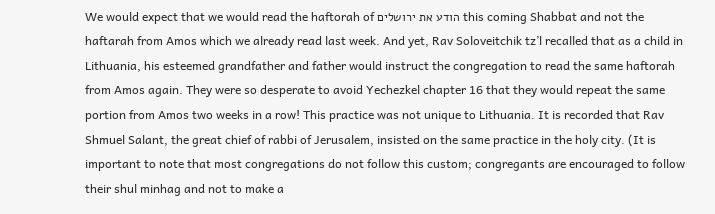We would expect that we would read the haftorah of הודע את ירושלים this coming Shabbat and not the haftarah from Amos which we already read last week. And yet, Rav Soloveitchik tz’l recalled that as a child in Lithuania, his esteemed grandfather and father would instruct the congregation to read the same haftorah from Amos again. They were so desperate to avoid Yechezkel chapter 16 that they would repeat the same portion from Amos two weeks in a row! This practice was not unique to Lithuania. It is recorded that Rav Shmuel Salant, the great chief of rabbi of Jerusalem, insisted on the same practice in the holy city. (It is important to note that most congregations do not follow this custom; congregants are encouraged to follow their shul minhag and not to make a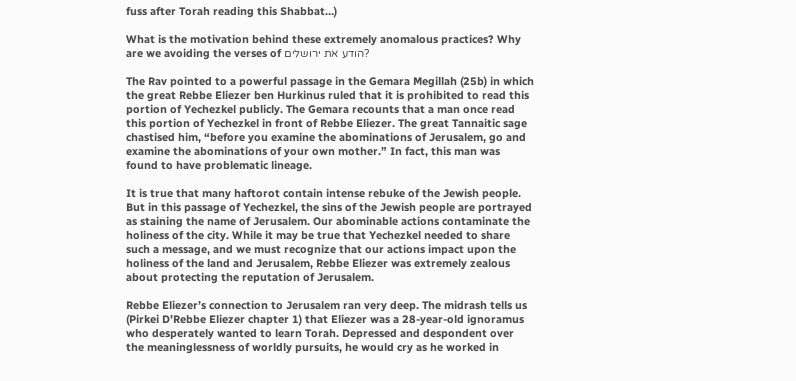fuss after Torah reading this Shabbat…)

What is the motivation behind these extremely anomalous practices? Why are we avoiding the verses of הודע את ירושלים?

The Rav pointed to a powerful passage in the Gemara Megillah (25b) in which the great Rebbe Eliezer ben Hurkinus ruled that it is prohibited to read this portion of Yechezkel publicly. The Gemara recounts that a man once read this portion of Yechezkel in front of Rebbe Eliezer. The great Tannaitic sage chastised him, “before you examine the abominations of Jerusalem, go and examine the abominations of your own mother.” In fact, this man was found to have problematic lineage.

It is true that many haftorot contain intense rebuke of the Jewish people. But in this passage of Yechezkel, the sins of the Jewish people are portrayed as staining the name of Jerusalem. Our abominable actions contaminate the holiness of the city. While it may be true that Yechezkel needed to share such a message, and we must recognize that our actions impact upon the holiness of the land and Jerusalem, Rebbe Eliezer was extremely zealous about protecting the reputation of Jerusalem.

Rebbe Eliezer’s connection to Jerusalem ran very deep. The midrash tells us (Pirkei D’Rebbe Eliezer chapter 1) that Eliezer was a 28-year-old ignoramus who desperately wanted to learn Torah. Depressed and despondent over the meaninglessness of worldly pursuits, he would cry as he worked in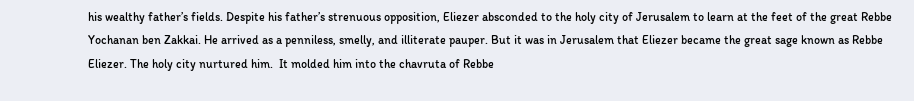his wealthy father’s fields. Despite his father’s strenuous opposition, Eliezer absconded to the holy city of Jerusalem to learn at the feet of the great Rebbe Yochanan ben Zakkai. He arrived as a penniless, smelly, and illiterate pauper. But it was in Jerusalem that Eliezer became the great sage known as Rebbe Eliezer. The holy city nurtured him.  It molded him into the chavruta of Rebbe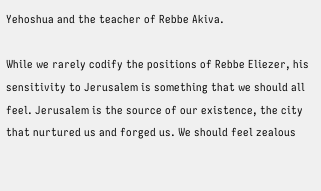Yehoshua and the teacher of Rebbe Akiva.

While we rarely codify the positions of Rebbe Eliezer, his sensitivity to Jerusalem is something that we should all feel. Jerusalem is the source of our existence, the city that nurtured us and forged us. We should feel zealous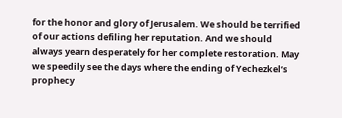for the honor and glory of Jerusalem. We should be terrified of our actions defiling her reputation. And we should always yearn desperately for her complete restoration. May we speedily see the days where the ending of Yechezkel’s prophecy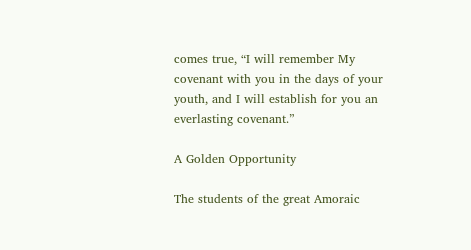comes true, “I will remember My covenant with you in the days of your youth, and I will establish for you an everlasting covenant.”

A Golden Opportunity

The students of the great Amoraic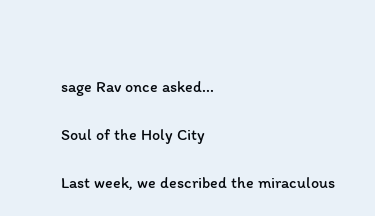sage Rav once asked...

Soul of the Holy City

Last week, we described the miraculous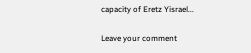capacity of Eretz Yisrael...

Leave your comment